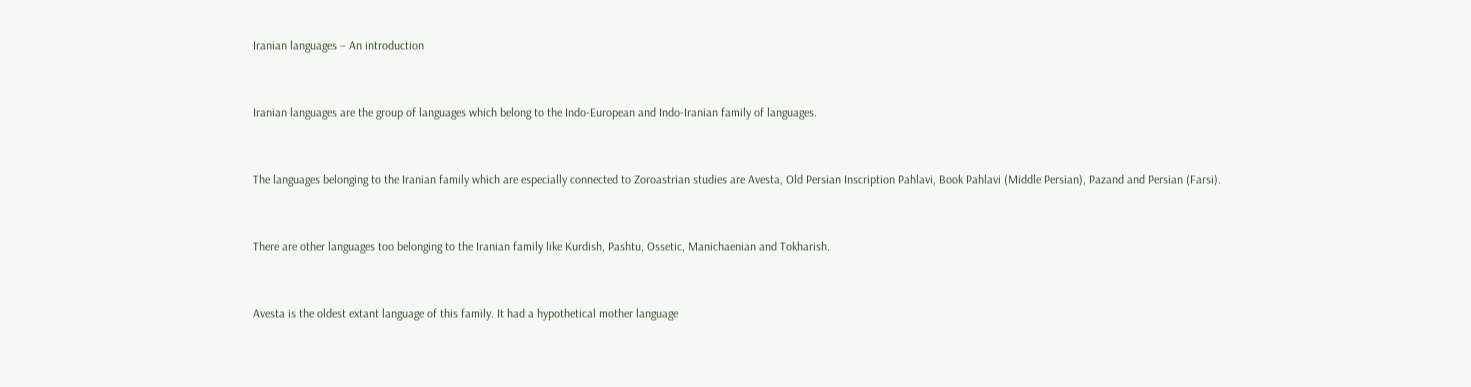Iranian languages – An introduction


Iranian languages are the group of languages which belong to the Indo-European and Indo-Iranian family of languages.


The languages belonging to the Iranian family which are especially connected to Zoroastrian studies are Avesta, Old Persian Inscription Pahlavi, Book Pahlavi (Middle Persian), Pazand and Persian (Farsi).


There are other languages too belonging to the Iranian family like Kurdish, Pashtu, Ossetic, Manichaenian and Tokharish.


Avesta is the oldest extant language of this family. It had a hypothetical mother language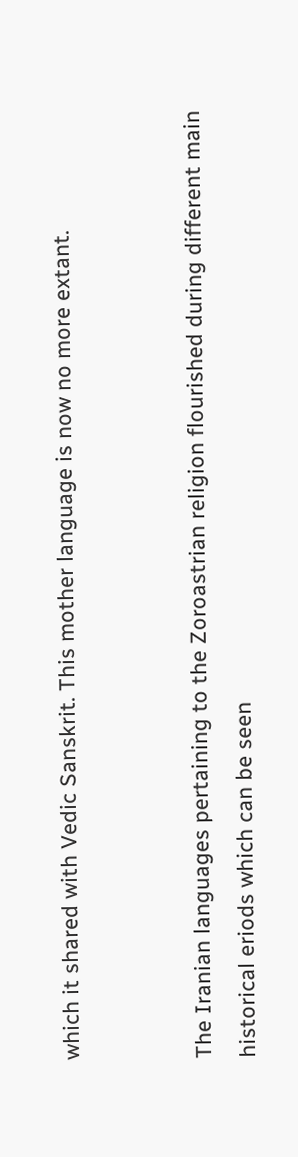which it shared with Vedic Sanskrit. This mother language is now no more extant.


The Iranian languages pertaining to the Zoroastrian religion flourished during different main historical eriods which can be seen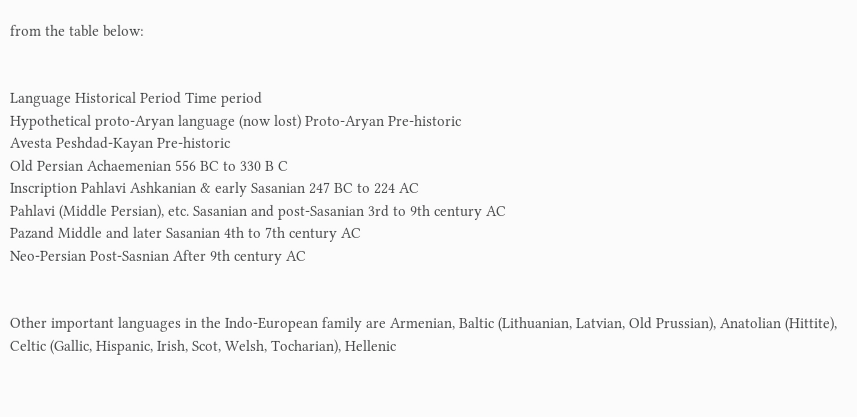from the table below:


Language Historical Period Time period
Hypothetical proto-Aryan language (now lost) Proto-Aryan Pre-historic
Avesta Peshdad-Kayan Pre-historic
Old Persian Achaemenian 556 BC to 330 B C
Inscription Pahlavi Ashkanian & early Sasanian 247 BC to 224 AC
Pahlavi (Middle Persian), etc. Sasanian and post-Sasanian 3rd to 9th century AC
Pazand Middle and later Sasanian 4th to 7th century AC
Neo-Persian Post-Sasnian After 9th century AC


Other important languages in the Indo-European family are Armenian, Baltic (Lithuanian, Latvian, Old Prussian), Anatolian (Hittite), Celtic (Gallic, Hispanic, Irish, Scot, Welsh, Tocharian), Hellenic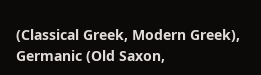(Classical Greek, Modern Greek), Germanic (Old Saxon,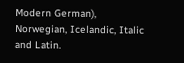Modern German), Norwegian, Icelandic, Italic and Latin.